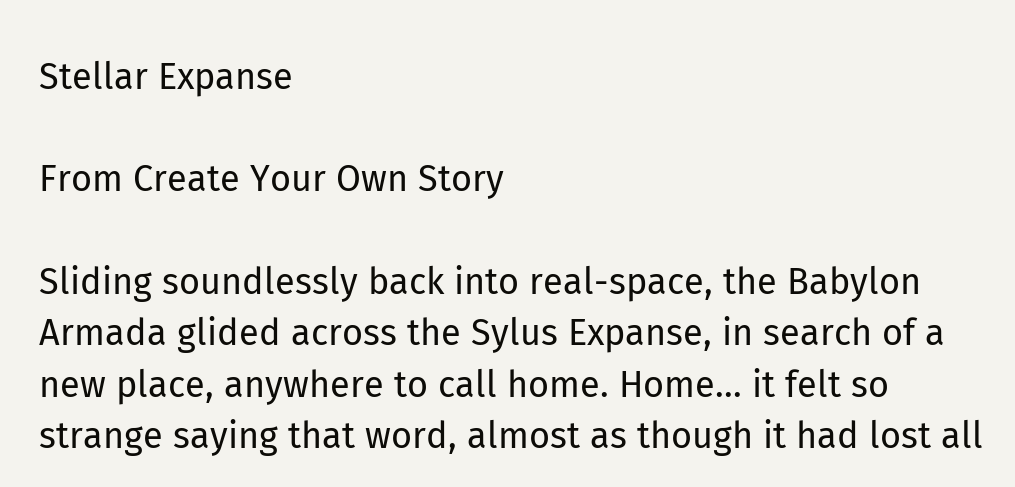Stellar Expanse

From Create Your Own Story

Sliding soundlessly back into real-space, the Babylon Armada glided across the Sylus Expanse, in search of a new place, anywhere to call home. Home... it felt so strange saying that word, almost as though it had lost all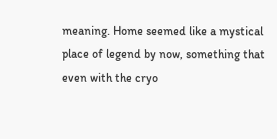meaning. Home seemed like a mystical place of legend by now, something that even with the cryo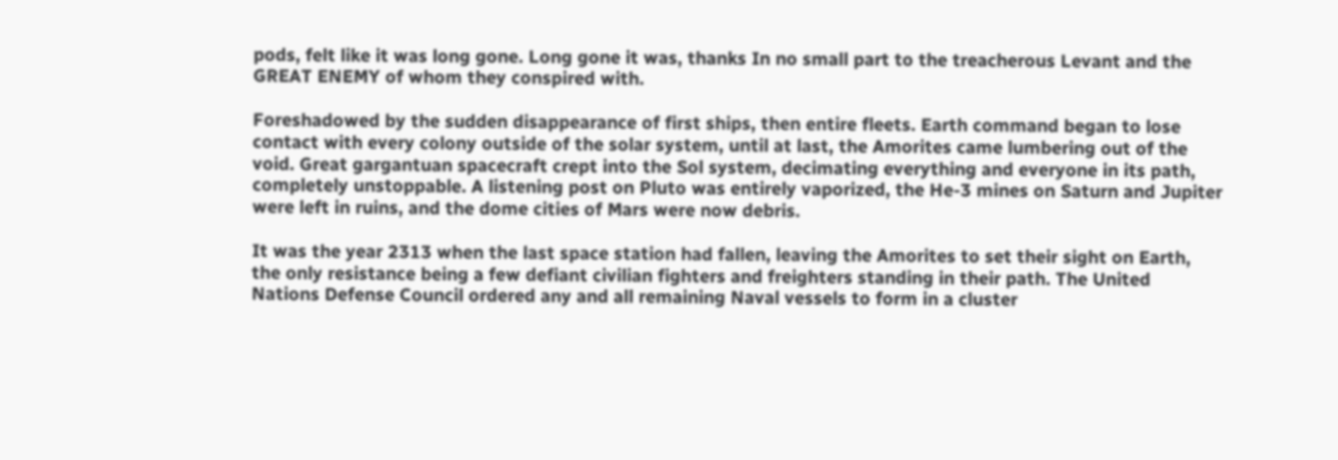pods, felt like it was long gone. Long gone it was, thanks In no small part to the treacherous Levant and the GREAT ENEMY of whom they conspired with.

Foreshadowed by the sudden disappearance of first ships, then entire fleets. Earth command began to lose contact with every colony outside of the solar system, until at last, the Amorites came lumbering out of the void. Great gargantuan spacecraft crept into the Sol system, decimating everything and everyone in its path, completely unstoppable. A listening post on Pluto was entirely vaporized, the He-3 mines on Saturn and Jupiter were left in ruins, and the dome cities of Mars were now debris.

It was the year 2313 when the last space station had fallen, leaving the Amorites to set their sight on Earth, the only resistance being a few defiant civilian fighters and freighters standing in their path. The United Nations Defense Council ordered any and all remaining Naval vessels to form in a cluster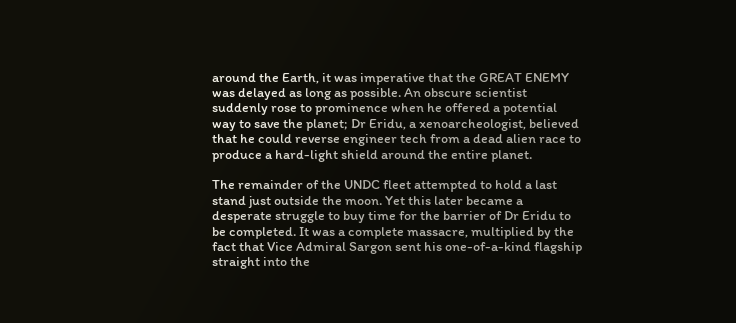around the Earth, it was imperative that the GREAT ENEMY was delayed as long as possible. An obscure scientist suddenly rose to prominence when he offered a potential way to save the planet; Dr Eridu, a xenoarcheologist, believed that he could reverse engineer tech from a dead alien race to produce a hard-light shield around the entire planet.

The remainder of the UNDC fleet attempted to hold a last stand just outside the moon. Yet this later became a desperate struggle to buy time for the barrier of Dr Eridu to be completed. It was a complete massacre, multiplied by the fact that Vice Admiral Sargon sent his one-of-a-kind flagship straight into the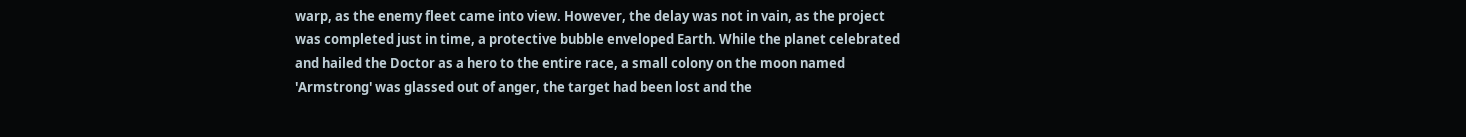warp, as the enemy fleet came into view. However, the delay was not in vain, as the project was completed just in time, a protective bubble enveloped Earth. While the planet celebrated and hailed the Doctor as a hero to the entire race, a small colony on the moon named 'Armstrong' was glassed out of anger, the target had been lost and the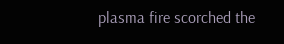plasma fire scorched the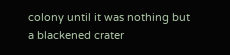colony until it was nothing but a blackened crater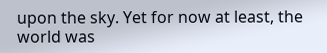upon the sky. Yet for now at least, the world was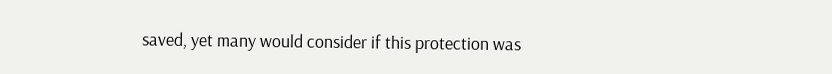saved, yet many would consider if this protection was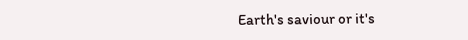Earth's saviour or it's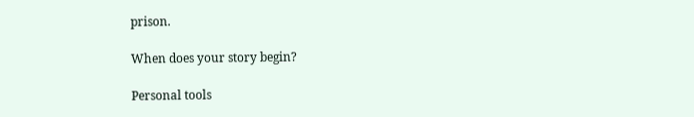prison.

When does your story begin?

Personal tools